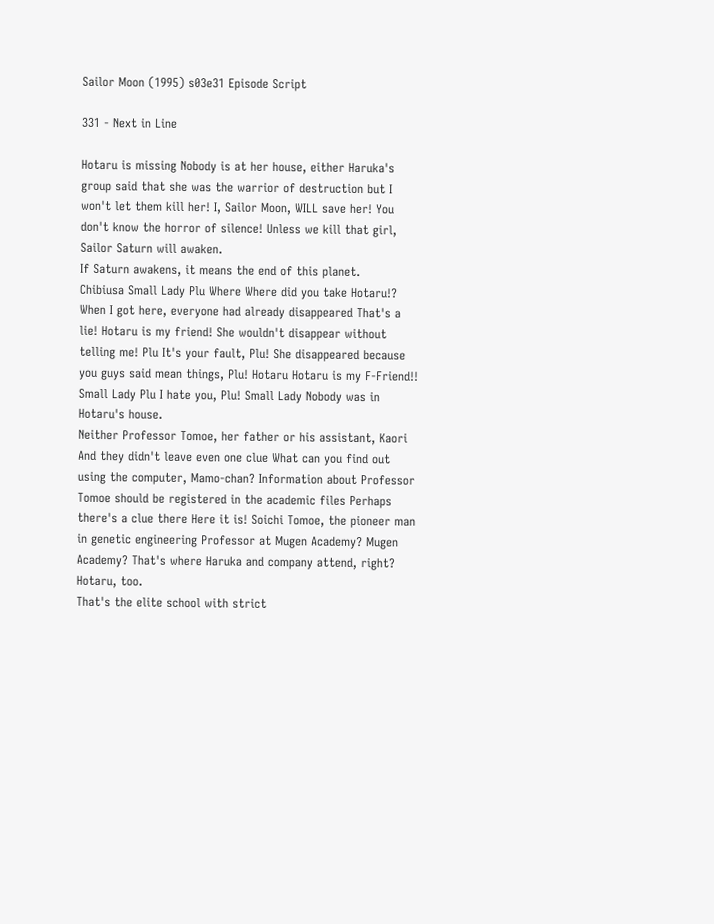Sailor Moon (1995) s03e31 Episode Script

331 - Next in Line

Hotaru is missing Nobody is at her house, either Haruka's group said that she was the warrior of destruction but I won't let them kill her! I, Sailor Moon, WILL save her! You don't know the horror of silence! Unless we kill that girl, Sailor Saturn will awaken.
If Saturn awakens, it means the end of this planet.
Chibiusa Small Lady Plu Where Where did you take Hotaru!? When I got here, everyone had already disappeared That's a lie! Hotaru is my friend! She wouldn't disappear without telling me! Plu It's your fault, Plu! She disappeared because you guys said mean things, Plu! Hotaru Hotaru is my F-Friend!! Small Lady Plu I hate you, Plu! Small Lady Nobody was in Hotaru's house.
Neither Professor Tomoe, her father or his assistant, Kaori And they didn't leave even one clue What can you find out using the computer, Mamo-chan? Information about Professor Tomoe should be registered in the academic files Perhaps there's a clue there Here it is! Soichi Tomoe, the pioneer man in genetic engineering Professor at Mugen Academy? Mugen Academy? That's where Haruka and company attend, right? Hotaru, too.
That's the elite school with strict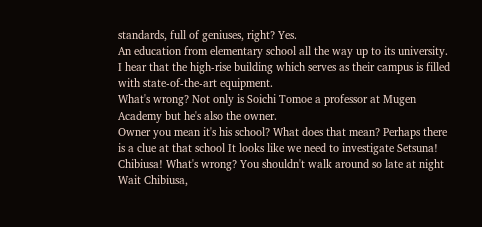standards, full of geniuses, right? Yes.
An education from elementary school all the way up to its university.
I hear that the high-rise building which serves as their campus is filled with state-of-the-art equipment.
What's wrong? Not only is Soichi Tomoe a professor at Mugen Academy but he's also the owner.
Owner you mean it's his school? What does that mean? Perhaps there is a clue at that school It looks like we need to investigate Setsuna! Chibiusa! What's wrong? You shouldn't walk around so late at night Wait Chibiusa,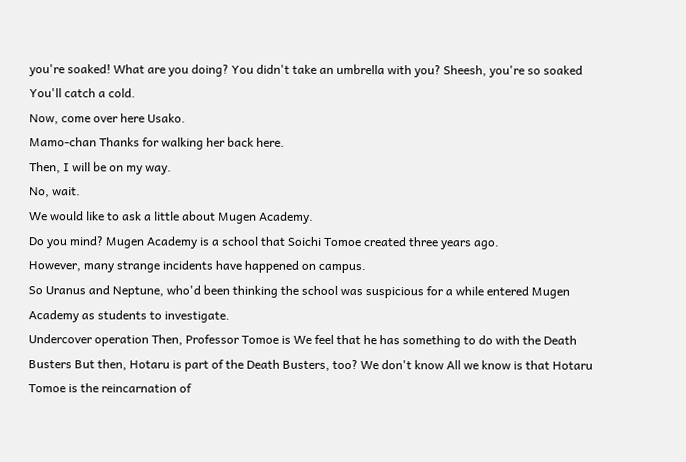you're soaked! What are you doing? You didn't take an umbrella with you? Sheesh, you're so soaked You'll catch a cold.
Now, come over here Usako.
Mamo-chan Thanks for walking her back here.
Then, I will be on my way.
No, wait.
We would like to ask a little about Mugen Academy.
Do you mind? Mugen Academy is a school that Soichi Tomoe created three years ago.
However, many strange incidents have happened on campus.
So Uranus and Neptune, who'd been thinking the school was suspicious for a while entered Mugen Academy as students to investigate.
Undercover operation Then, Professor Tomoe is We feel that he has something to do with the Death Busters But then, Hotaru is part of the Death Busters, too? We don't know All we know is that Hotaru Tomoe is the reincarnation of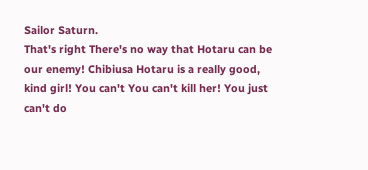Sailor Saturn.
That's right There's no way that Hotaru can be our enemy! Chibiusa Hotaru is a really good, kind girl! You can't You can't kill her! You just can't do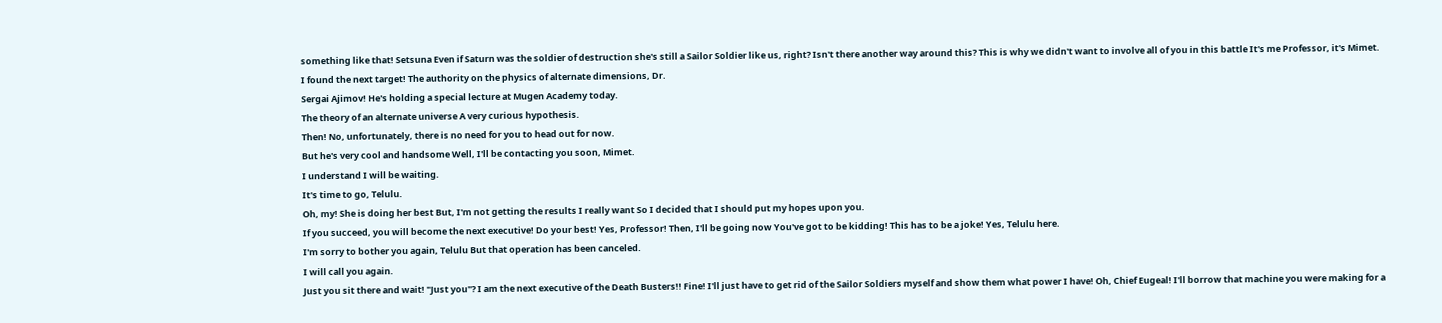something like that! Setsuna Even if Saturn was the soldier of destruction she's still a Sailor Soldier like us, right? Isn't there another way around this? This is why we didn't want to involve all of you in this battle It's me Professor, it's Mimet.
I found the next target! The authority on the physics of alternate dimensions, Dr.
Sergai Ajimov! He's holding a special lecture at Mugen Academy today.
The theory of an alternate universe A very curious hypothesis.
Then! No, unfortunately, there is no need for you to head out for now.
But he's very cool and handsome Well, I'll be contacting you soon, Mimet.
I understand I will be waiting.
It's time to go, Telulu.
Oh, my! She is doing her best But, I'm not getting the results I really want So I decided that I should put my hopes upon you.
If you succeed, you will become the next executive! Do your best! Yes, Professor! Then, I'll be going now You've got to be kidding! This has to be a joke! Yes, Telulu here.
I'm sorry to bother you again, Telulu But that operation has been canceled.
I will call you again.
Just you sit there and wait! "Just you"? I am the next executive of the Death Busters!! Fine! I'll just have to get rid of the Sailor Soldiers myself and show them what power I have! Oh, Chief Eugeal! I'll borrow that machine you were making for a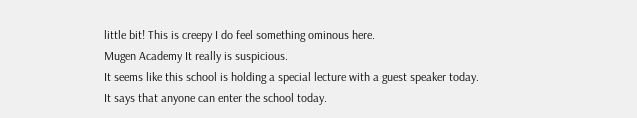little bit! This is creepy I do feel something ominous here.
Mugen Academy It really is suspicious.
It seems like this school is holding a special lecture with a guest speaker today.
It says that anyone can enter the school today.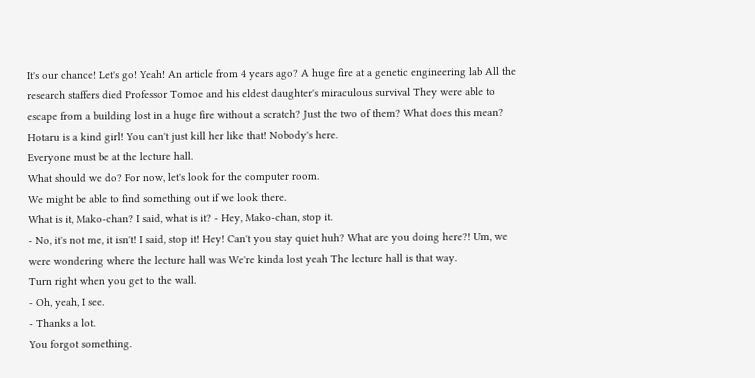It's our chance! Let's go! Yeah! An article from 4 years ago? A huge fire at a genetic engineering lab All the research staffers died Professor Tomoe and his eldest daughter's miraculous survival They were able to escape from a building lost in a huge fire without a scratch? Just the two of them? What does this mean? Hotaru is a kind girl! You can't just kill her like that! Nobody's here.
Everyone must be at the lecture hall.
What should we do? For now, let's look for the computer room.
We might be able to find something out if we look there.
What is it, Mako-chan? I said, what is it? - Hey, Mako-chan, stop it.
- No, it's not me, it isn't! I said, stop it! Hey! Can't you stay quiet huh? What are you doing here?! Um, we were wondering where the lecture hall was We're kinda lost yeah The lecture hall is that way.
Turn right when you get to the wall.
- Oh, yeah, I see.
- Thanks a lot.
You forgot something.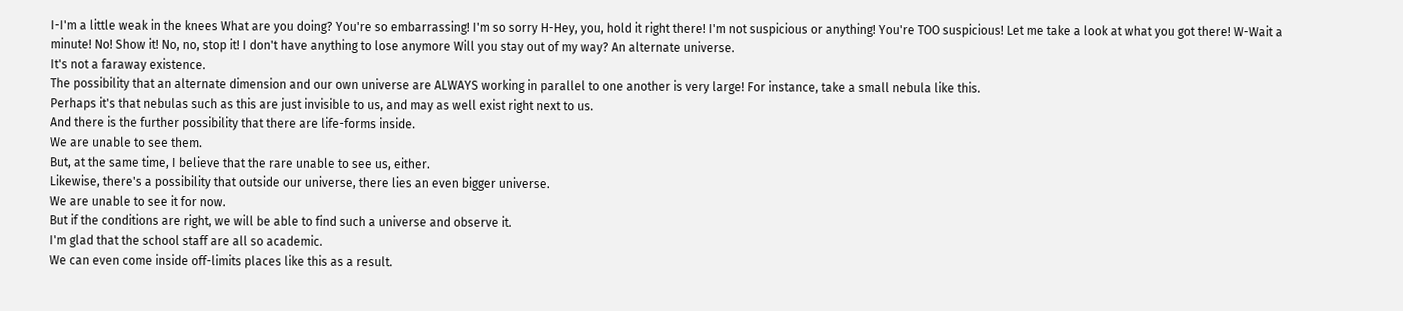I-I'm a little weak in the knees What are you doing? You're so embarrassing! I'm so sorry H-Hey, you, hold it right there! I'm not suspicious or anything! You're TOO suspicious! Let me take a look at what you got there! W-Wait a minute! No! Show it! No, no, stop it! I don't have anything to lose anymore Will you stay out of my way? An alternate universe.
It's not a faraway existence.
The possibility that an alternate dimension and our own universe are ALWAYS working in parallel to one another is very large! For instance, take a small nebula like this.
Perhaps it's that nebulas such as this are just invisible to us, and may as well exist right next to us.
And there is the further possibility that there are life-forms inside.
We are unable to see them.
But, at the same time, I believe that the rare unable to see us, either.
Likewise, there's a possibility that outside our universe, there lies an even bigger universe.
We are unable to see it for now.
But if the conditions are right, we will be able to find such a universe and observe it.
I'm glad that the school staff are all so academic.
We can even come inside off-limits places like this as a result.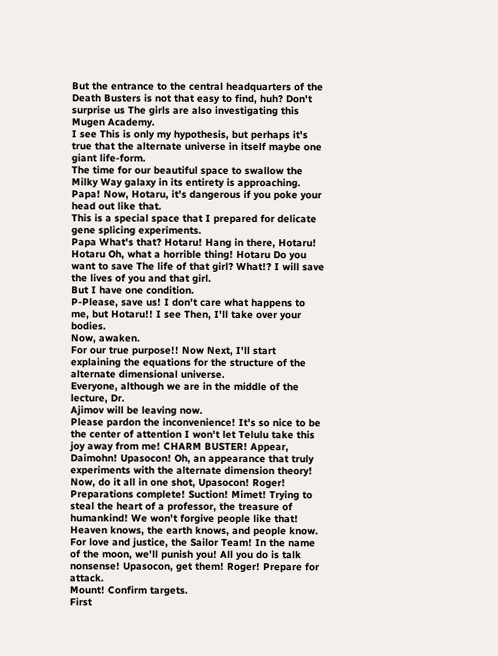But the entrance to the central headquarters of the Death Busters is not that easy to find, huh? Don't surprise us The girls are also investigating this Mugen Academy.
I see This is only my hypothesis, but perhaps it's true that the alternate universe in itself maybe one giant life-form.
The time for our beautiful space to swallow the Milky Way galaxy in its entirety is approaching.
Papa! Now, Hotaru, it's dangerous if you poke your head out like that.
This is a special space that I prepared for delicate gene splicing experiments.
Papa What's that? Hotaru! Hang in there, Hotaru! Hotaru Oh, what a horrible thing! Hotaru Do you want to save The life of that girl? What!? I will save the lives of you and that girl.
But I have one condition.
P-Please, save us! I don't care what happens to me, but Hotaru!! I see Then, I'll take over your bodies.
Now, awaken.
For our true purpose!! Now Next, I'll start explaining the equations for the structure of the alternate dimensional universe.
Everyone, although we are in the middle of the lecture, Dr.
Ajimov will be leaving now.
Please pardon the inconvenience! It's so nice to be the center of attention I won't let Telulu take this joy away from me! CHARM BUSTER! Appear, Daimohn! Upasocon! Oh, an appearance that truly experiments with the alternate dimension theory! Now, do it all in one shot, Upasocon! Roger! Preparations complete! Suction! Mimet! Trying to steal the heart of a professor, the treasure of humankind! We won't forgive people like that! Heaven knows, the earth knows, and people know.
For love and justice, the Sailor Team! In the name of the moon, we'll punish you! All you do is talk nonsense! Upasocon, get them! Roger! Prepare for attack.
Mount! Confirm targets.
First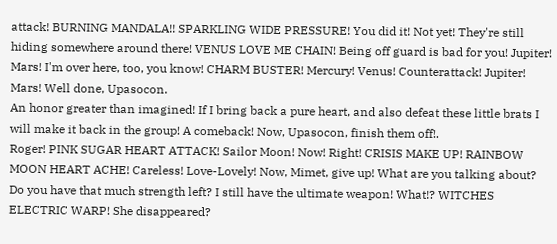attack! BURNING MANDALA!! SPARKLING WIDE PRESSURE! You did it! Not yet! They're still hiding somewhere around there! VENUS LOVE ME CHAIN! Being off guard is bad for you! Jupiter! Mars! I'm over here, too, you know! CHARM BUSTER! Mercury! Venus! Counterattack! Jupiter! Mars! Well done, Upasocon.
An honor greater than imagined! If I bring back a pure heart, and also defeat these little brats I will make it back in the group! A comeback! Now, Upasocon, finish them off!.
Roger! PINK SUGAR HEART ATTACK! Sailor Moon! Now! Right! CRISIS MAKE UP! RAINBOW MOON HEART ACHE! Careless! Love-Lovely! Now, Mimet, give up! What are you talking about? Do you have that much strength left? I still have the ultimate weapon! What!? WITCHES ELECTRIC WARP! She disappeared?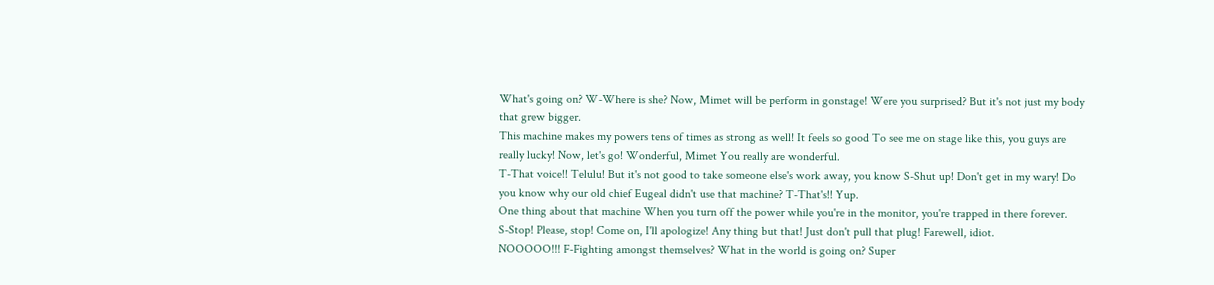What's going on? W-Where is she? Now, Mimet will be perform in gonstage! Were you surprised? But it's not just my body that grew bigger.
This machine makes my powers tens of times as strong as well! It feels so good To see me on stage like this, you guys are really lucky! Now, let's go! Wonderful, Mimet You really are wonderful.
T-That voice!! Telulu! But it's not good to take someone else's work away, you know S-Shut up! Don't get in my wary! Do you know why our old chief Eugeal didn't use that machine? T-That's!! Yup.
One thing about that machine When you turn off the power while you're in the monitor, you're trapped in there forever.
S-Stop! Please, stop! Come on, I'll apologize! Any thing but that! Just don't pull that plug! Farewell, idiot.
NOOOOO!!! F-Fighting amongst themselves? What in the world is going on? Super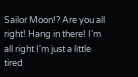Sailor Moon!? Are you all right! Hang in there! I'm all right I'm just a little tired